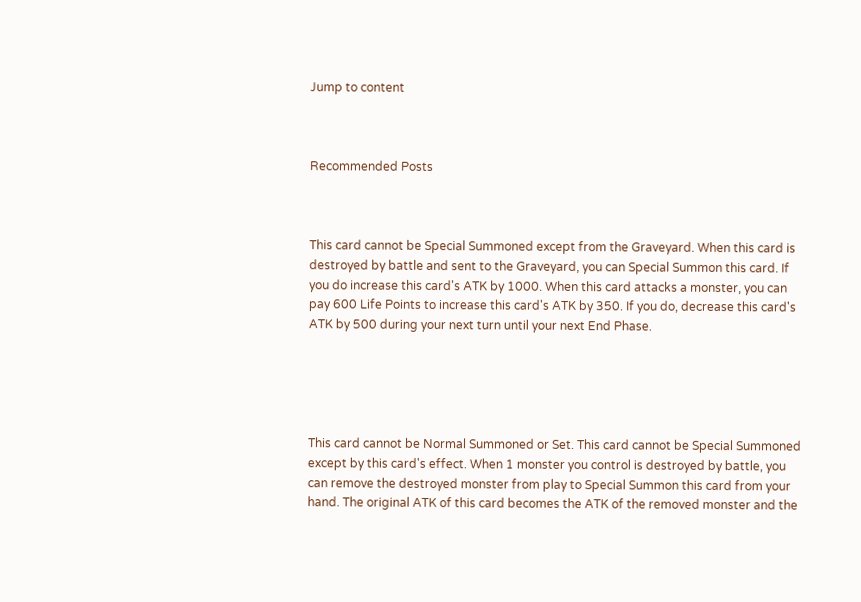Jump to content



Recommended Posts



This card cannot be Special Summoned except from the Graveyard. When this card is destroyed by battle and sent to the Graveyard, you can Special Summon this card. If you do increase this card's ATK by 1000. When this card attacks a monster, you can pay 600 Life Points to increase this card's ATK by 350. If you do, decrease this card's ATK by 500 during your next turn until your next End Phase.





This card cannot be Normal Summoned or Set. This card cannot be Special Summoned except by this card's effect. When 1 monster you control is destroyed by battle, you can remove the destroyed monster from play to Special Summon this card from your hand. The original ATK of this card becomes the ATK of the removed monster and the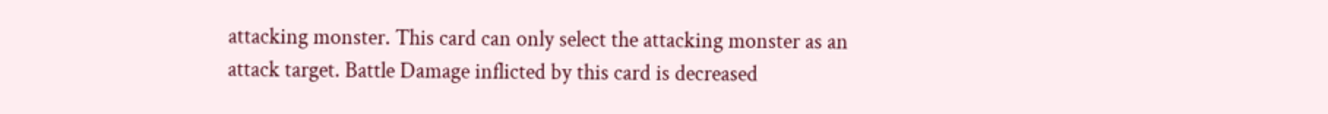attacking monster. This card can only select the attacking monster as an attack target. Battle Damage inflicted by this card is decreased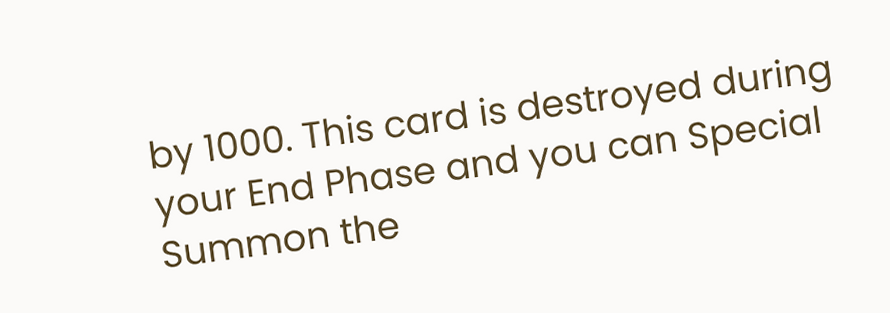by 1000. This card is destroyed during your End Phase and you can Special Summon the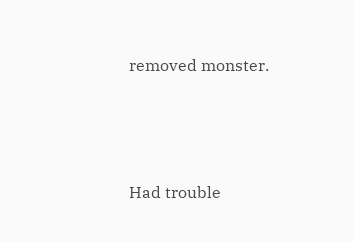removed monster.




Had trouble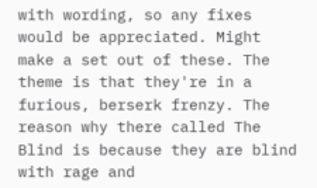with wording, so any fixes would be appreciated. Might make a set out of these. The theme is that they're in a furious, berserk frenzy. The reason why there called The Blind is because they are blind with rage and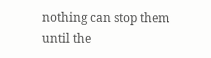nothing can stop them until the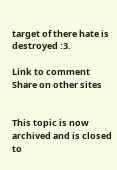target of there hate is destroyed :3.

Link to comment
Share on other sites


This topic is now archived and is closed to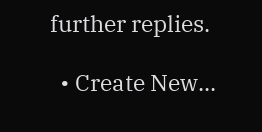further replies.

  • Create New...